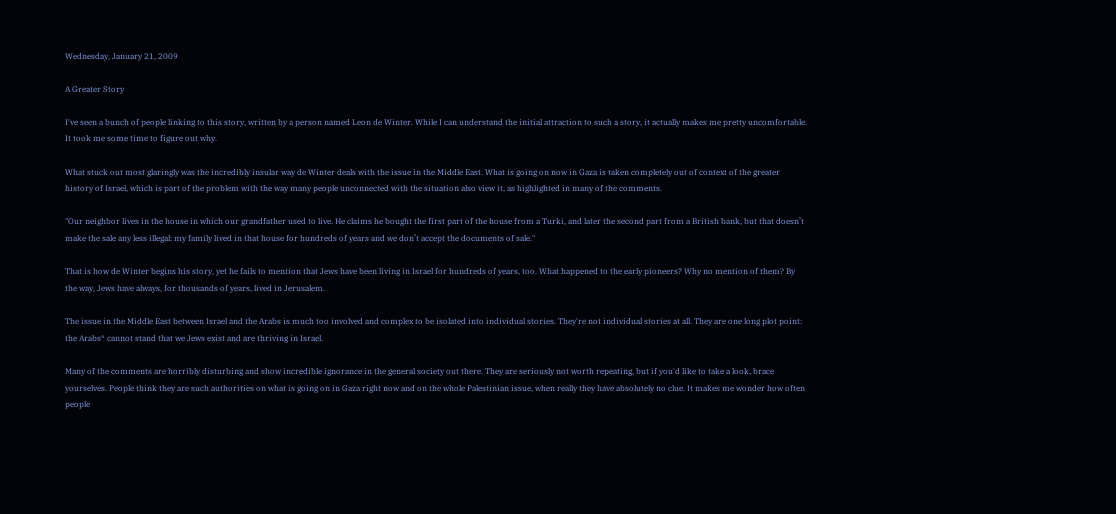Wednesday, January 21, 2009

A Greater Story

I've seen a bunch of people linking to this story, written by a person named Leon de Winter. While I can understand the initial attraction to such a story, it actually makes me pretty uncomfortable. It took me some time to figure out why.

What stuck out most glaringly was the incredibly insular way de Winter deals with the issue in the Middle East. What is going on now in Gaza is taken completely out of context of the greater history of Israel, which is part of the problem with the way many people unconnected with the situation also view it, as highlighted in many of the comments.

"Our neighbor lives in the house in which our grandfather used to live. He claims he bought the first part of the house from a Turki, and later the second part from a British bank, but that doesn’t make the sale any less illegal: my family lived in that house for hundreds of years and we don’t accept the documents of sale."

That is how de Winter begins his story, yet he fails to mention that Jews have been living in Israel for hundreds of years, too. What happened to the early pioneers? Why no mention of them? By the way, Jews have always, for thousands of years, lived in Jerusalem.

The issue in the Middle East between Israel and the Arabs is much too involved and complex to be isolated into individual stories. They're not individual stories at all. They are one long plot point: the Arabs* cannot stand that we Jews exist and are thriving in Israel.

Many of the comments are horribly disturbing and show incredible ignorance in the general society out there. They are seriously not worth repeating, but if you'd like to take a look, brace yourselves. People think they are such authorities on what is going on in Gaza right now and on the whole Palestinian issue, when really they have absolutely no clue. It makes me wonder how often people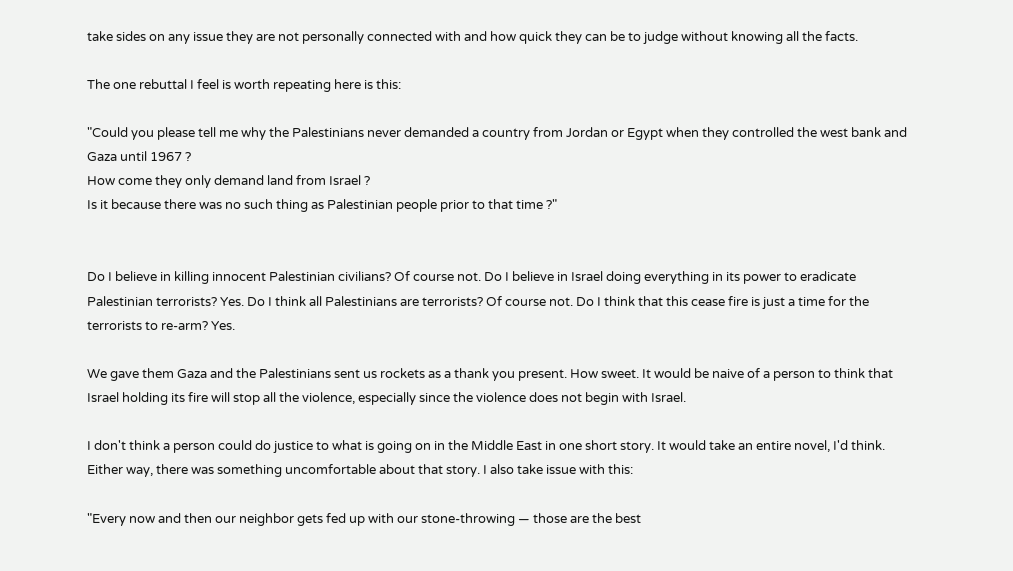take sides on any issue they are not personally connected with and how quick they can be to judge without knowing all the facts.

The one rebuttal I feel is worth repeating here is this:

"Could you please tell me why the Palestinians never demanded a country from Jordan or Egypt when they controlled the west bank and Gaza until 1967 ?
How come they only demand land from Israel ?
Is it because there was no such thing as Palestinian people prior to that time ?"


Do I believe in killing innocent Palestinian civilians? Of course not. Do I believe in Israel doing everything in its power to eradicate Palestinian terrorists? Yes. Do I think all Palestinians are terrorists? Of course not. Do I think that this cease fire is just a time for the terrorists to re-arm? Yes.

We gave them Gaza and the Palestinians sent us rockets as a thank you present. How sweet. It would be naive of a person to think that Israel holding its fire will stop all the violence, especially since the violence does not begin with Israel.

I don't think a person could do justice to what is going on in the Middle East in one short story. It would take an entire novel, I'd think. Either way, there was something uncomfortable about that story. I also take issue with this:

"Every now and then our neighbor gets fed up with our stone-throwing — those are the best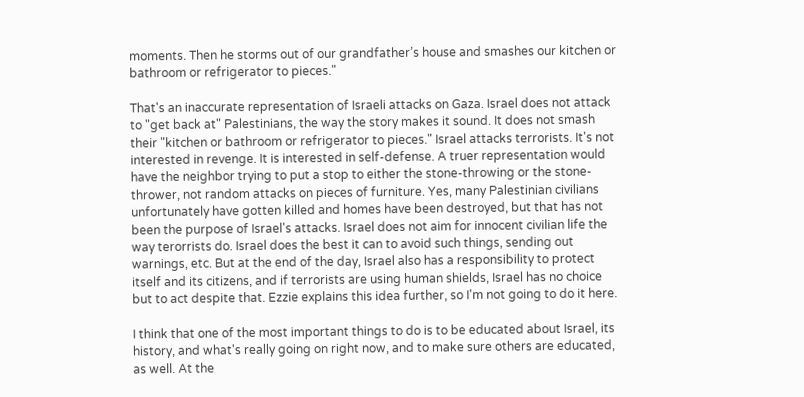moments. Then he storms out of our grandfather’s house and smashes our kitchen or bathroom or refrigerator to pieces."

That's an inaccurate representation of Israeli attacks on Gaza. Israel does not attack to "get back at" Palestinians, the way the story makes it sound. It does not smash their "kitchen or bathroom or refrigerator to pieces." Israel attacks terrorists. It's not interested in revenge. It is interested in self-defense. A truer representation would have the neighbor trying to put a stop to either the stone-throwing or the stone-thrower, not random attacks on pieces of furniture. Yes, many Palestinian civilians unfortunately have gotten killed and homes have been destroyed, but that has not been the purpose of Israel's attacks. Israel does not aim for innocent civilian life the way terorrists do. Israel does the best it can to avoid such things, sending out warnings, etc. But at the end of the day, Israel also has a responsibility to protect itself and its citizens, and if terrorists are using human shields, Israel has no choice but to act despite that. Ezzie explains this idea further, so I'm not going to do it here.

I think that one of the most important things to do is to be educated about Israel, its history, and what's really going on right now, and to make sure others are educated, as well. At the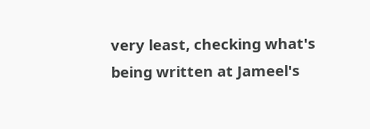very least, checking what's being written at Jameel's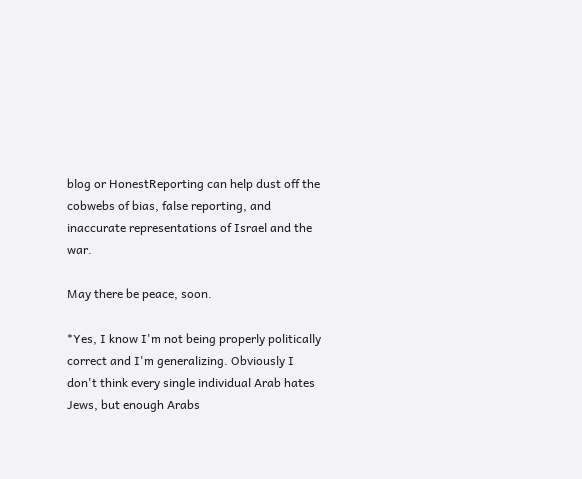blog or HonestReporting can help dust off the cobwebs of bias, false reporting, and inaccurate representations of Israel and the war.

May there be peace, soon.

*Yes, I know I'm not being properly politically correct and I'm generalizing. Obviously I don't think every single individual Arab hates Jews, but enough Arabs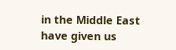in the Middle East have given us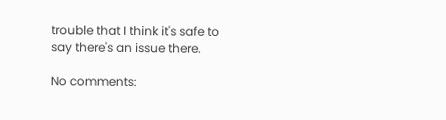trouble that I think it's safe to say there's an issue there.

No comments: